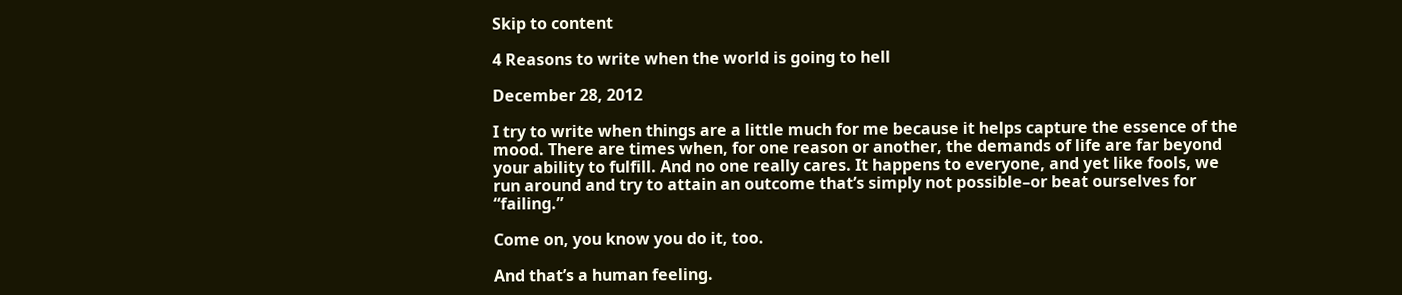Skip to content

4 Reasons to write when the world is going to hell

December 28, 2012

I try to write when things are a little much for me because it helps capture the essence of the mood. There are times when, for one reason or another, the demands of life are far beyond your ability to fulfill. And no one really cares. It happens to everyone, and yet like fools, we run around and try to attain an outcome that’s simply not possible–or beat ourselves for “failing.”

Come on, you know you do it, too.

And that’s a human feeling.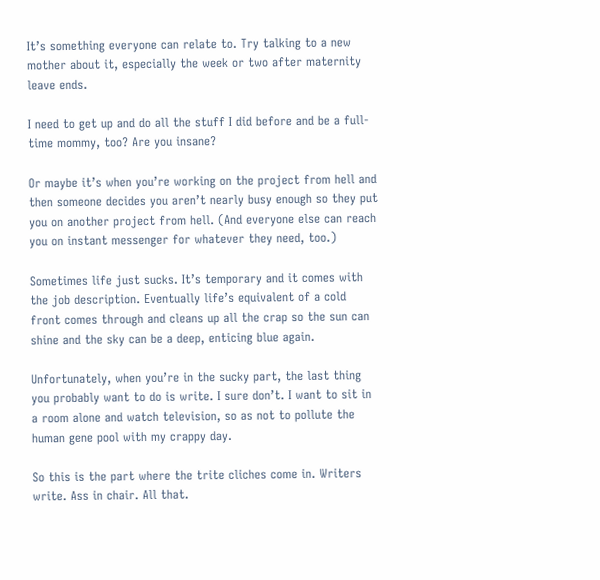It’s something everyone can relate to. Try talking to a new mother about it, especially the week or two after maternity leave ends.

I need to get up and do all the stuff I did before and be a full-time mommy, too? Are you insane?

Or maybe it’s when you’re working on the project from hell and then someone decides you aren’t nearly busy enough so they put you on another project from hell. (And everyone else can reach you on instant messenger for whatever they need, too.)

Sometimes life just sucks. It’s temporary and it comes with the job description. Eventually life’s equivalent of a cold front comes through and cleans up all the crap so the sun can shine and the sky can be a deep, enticing blue again.

Unfortunately, when you’re in the sucky part, the last thing you probably want to do is write. I sure don’t. I want to sit in a room alone and watch television, so as not to pollute the human gene pool with my crappy day.

So this is the part where the trite cliches come in. Writers write. Ass in chair. All that.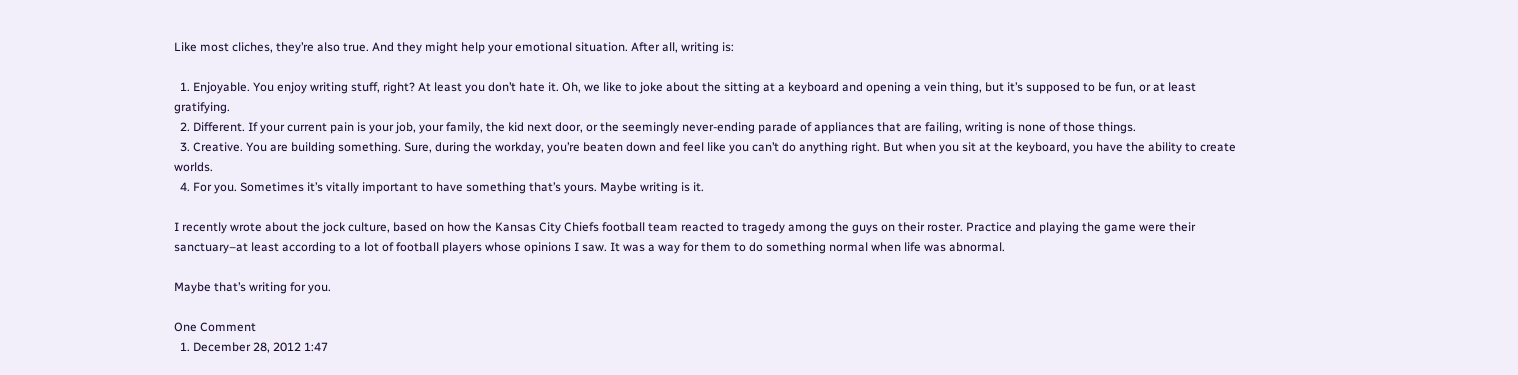Like most cliches, they’re also true. And they might help your emotional situation. After all, writing is:

  1. Enjoyable. You enjoy writing stuff, right? At least you don’t hate it. Oh, we like to joke about the sitting at a keyboard and opening a vein thing, but it’s supposed to be fun, or at least gratifying.
  2. Different. If your current pain is your job, your family, the kid next door, or the seemingly never-ending parade of appliances that are failing, writing is none of those things.
  3. Creative. You are building something. Sure, during the workday, you’re beaten down and feel like you can’t do anything right. But when you sit at the keyboard, you have the ability to create worlds.
  4. For you. Sometimes it’s vitally important to have something that’s yours. Maybe writing is it.

I recently wrote about the jock culture, based on how the Kansas City Chiefs football team reacted to tragedy among the guys on their roster. Practice and playing the game were their sanctuary–at least according to a lot of football players whose opinions I saw. It was a way for them to do something normal when life was abnormal.

Maybe that’s writing for you.

One Comment
  1. December 28, 2012 1:47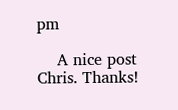pm

    A nice post Chris. Thanks!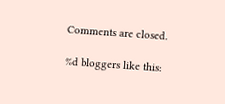Comments are closed.

%d bloggers like this: